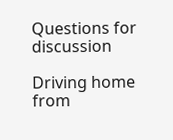Questions for discussion

Driving home from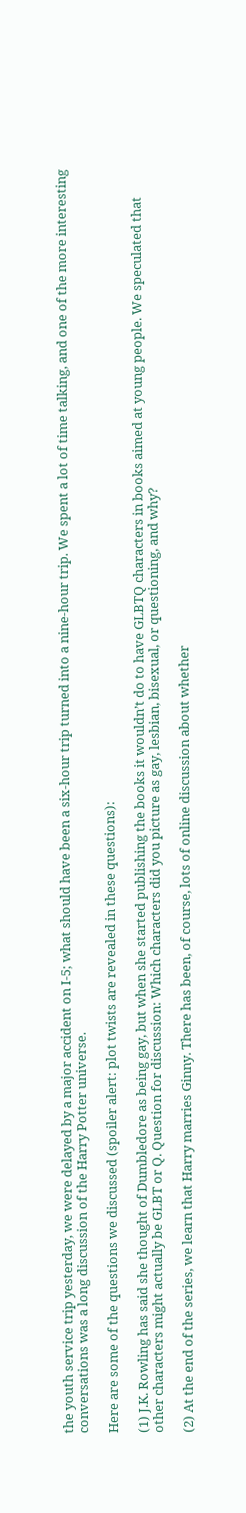the youth service trip yesterday, we were delayed by a major accident on I-5; what should have been a six-hour trip turned into a nine-hour trip. We spent a lot of time talking, and one of the more interesting conversations was a long discussion of the Harry Potter universe.

Here are some of the questions we discussed (spoiler alert: plot twists are revealed in these questions):

(1) J.K. Rowling has said she thought of Dumbledore as being gay, but when she started publishing the books it wouldn’t do to have GLBTQ characters in books aimed at young people. We speculated that other characters might actually be GLBT or Q. Question for discussion: Which characters did you picture as gay, lesbian, bisexual, or questioning, and why?

(2) At the end of the series, we learn that Harry marries Ginny. There has been, of course, lots of online discussion about whether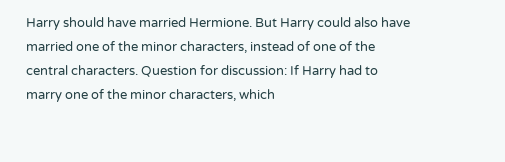Harry should have married Hermione. But Harry could also have married one of the minor characters, instead of one of the central characters. Question for discussion: If Harry had to marry one of the minor characters, which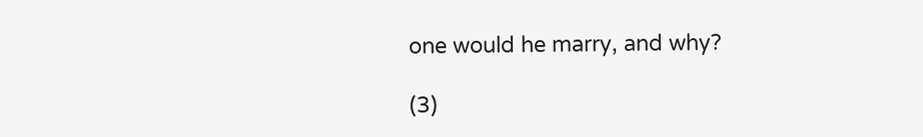one would he marry, and why?

(3)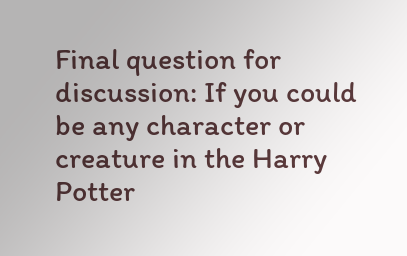Final question for discussion: If you could be any character or creature in the Harry Potter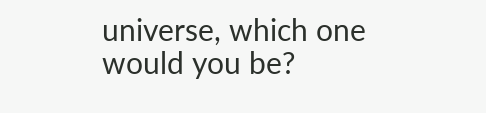universe, which one would you be?